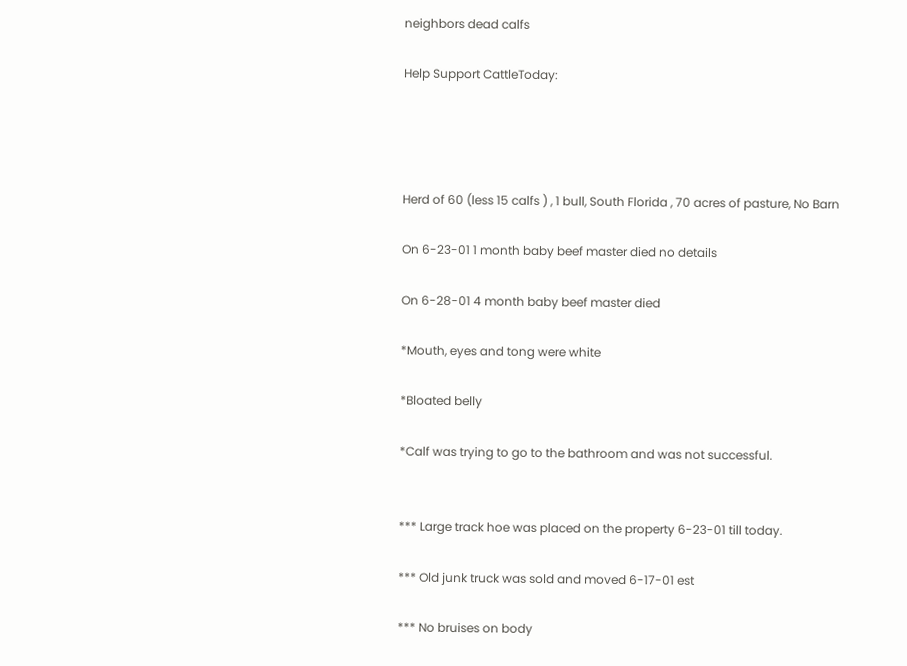neighbors dead calfs

Help Support CattleToday:




Herd of 60 (less 15 calfs ) , 1 bull, South Florida , 70 acres of pasture, No Barn

On 6-23-01 1 month baby beef master died no details

On 6-28-01 4 month baby beef master died

*Mouth, eyes and tong were white

*Bloated belly

*Calf was trying to go to the bathroom and was not successful.


*** Large track hoe was placed on the property 6-23-01 till today.

*** Old junk truck was sold and moved 6-17-01 est

*** No bruises on body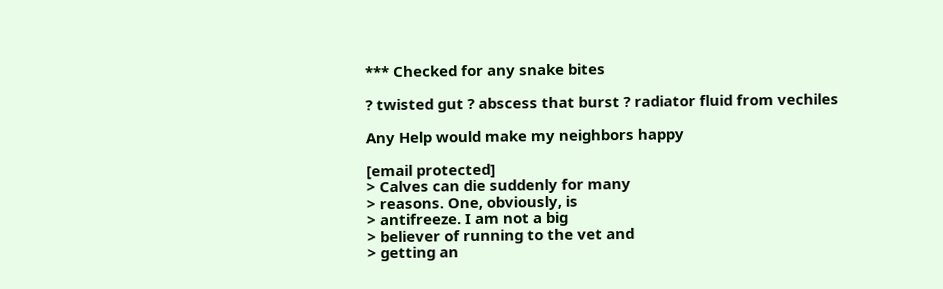*** Checked for any snake bites

? twisted gut ? abscess that burst ? radiator fluid from vechiles

Any Help would make my neighbors happy

[email protected]
> Calves can die suddenly for many
> reasons. One, obviously, is
> antifreeze. I am not a big
> believer of running to the vet and
> getting an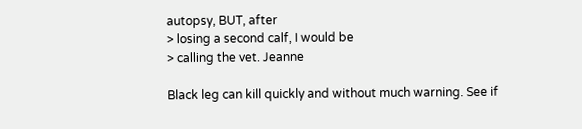autopsy, BUT, after
> losing a second calf, I would be
> calling the vet. Jeanne

Black leg can kill quickly and without much warning. See if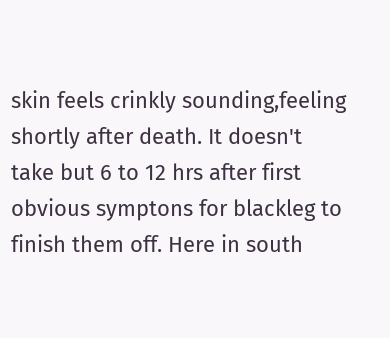skin feels crinkly sounding,feeling shortly after death. It doesn't take but 6 to 12 hrs after first obvious symptons for blackleg to finish them off. Here in south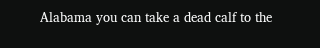Alabama you can take a dead calf to the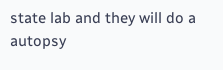state lab and they will do a autopsy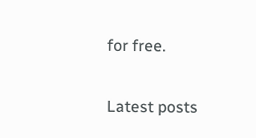for free.

Latest posts